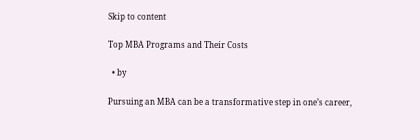Skip to content

Top MBA Programs and Their Costs

  • by

Pursuing an MBA can be a transformative step in one’s career,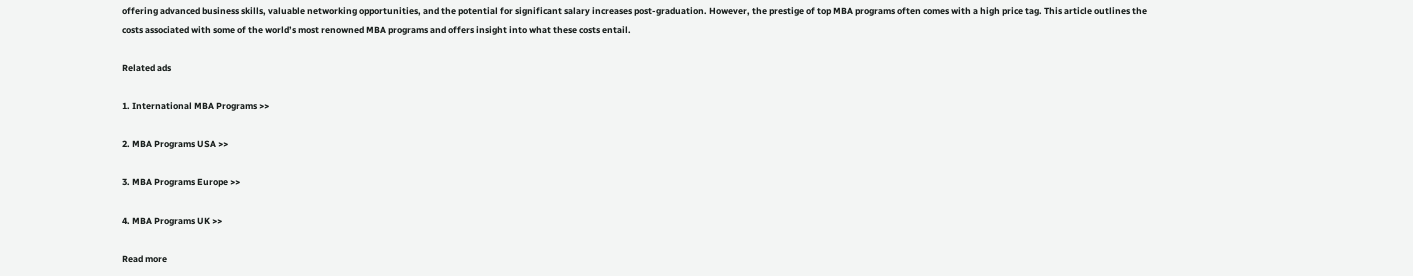offering advanced business skills, valuable networking opportunities, and the potential for significant salary increases post-graduation. However, the prestige of top MBA programs often comes with a high price tag. This article outlines the costs associated with some of the world’s most renowned MBA programs and offers insight into what these costs entail.

Related ads

1. International MBA Programs >>

2. MBA Programs USA >>

3. MBA Programs Europe >>

4. MBA Programs UK >>

Read more